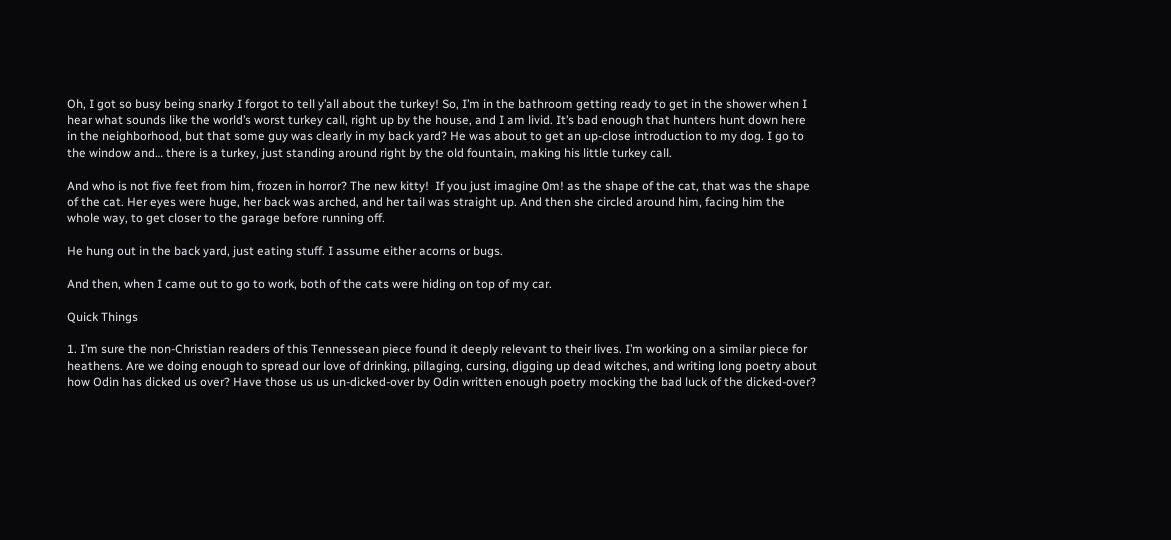Oh, I got so busy being snarky I forgot to tell y’all about the turkey! So, I’m in the bathroom getting ready to get in the shower when I hear what sounds like the world’s worst turkey call, right up by the house, and I am livid. It’s bad enough that hunters hunt down here in the neighborhood, but that some guy was clearly in my back yard? He was about to get an up-close introduction to my dog. I go to the window and… there is a turkey, just standing around right by the old fountain, making his little turkey call.

And who is not five feet from him, frozen in horror? The new kitty!  If you just imagine 0m! as the shape of the cat, that was the shape of the cat. Her eyes were huge, her back was arched, and her tail was straight up. And then she circled around him, facing him the whole way, to get closer to the garage before running off.

He hung out in the back yard, just eating stuff. I assume either acorns or bugs.

And then, when I came out to go to work, both of the cats were hiding on top of my car.

Quick Things

1. I’m sure the non-Christian readers of this Tennessean piece found it deeply relevant to their lives. I’m working on a similar piece for heathens. Are we doing enough to spread our love of drinking, pillaging, cursing, digging up dead witches, and writing long poetry about how Odin has dicked us over? Have those us us un-dicked-over by Odin written enough poetry mocking the bad luck of the dicked-over?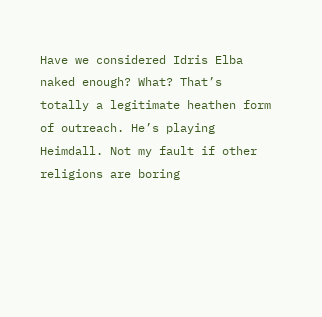Have we considered Idris Elba naked enough? What? That’s totally a legitimate heathen form of outreach. He’s playing Heimdall. Not my fault if other religions are boring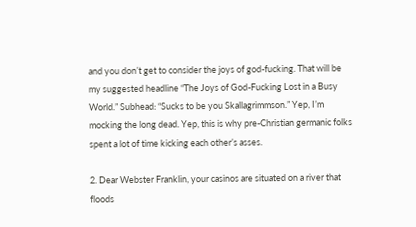and you don’t get to consider the joys of god-fucking. That will be my suggested headline “The Joys of God-Fucking Lost in a Busy World.” Subhead: “Sucks to be you Skallagrimmson.” Yep, I’m mocking the long dead. Yep, this is why pre-Christian germanic folks spent a lot of time kicking each other’s asses.

2. Dear Webster Franklin, your casinos are situated on a river that floods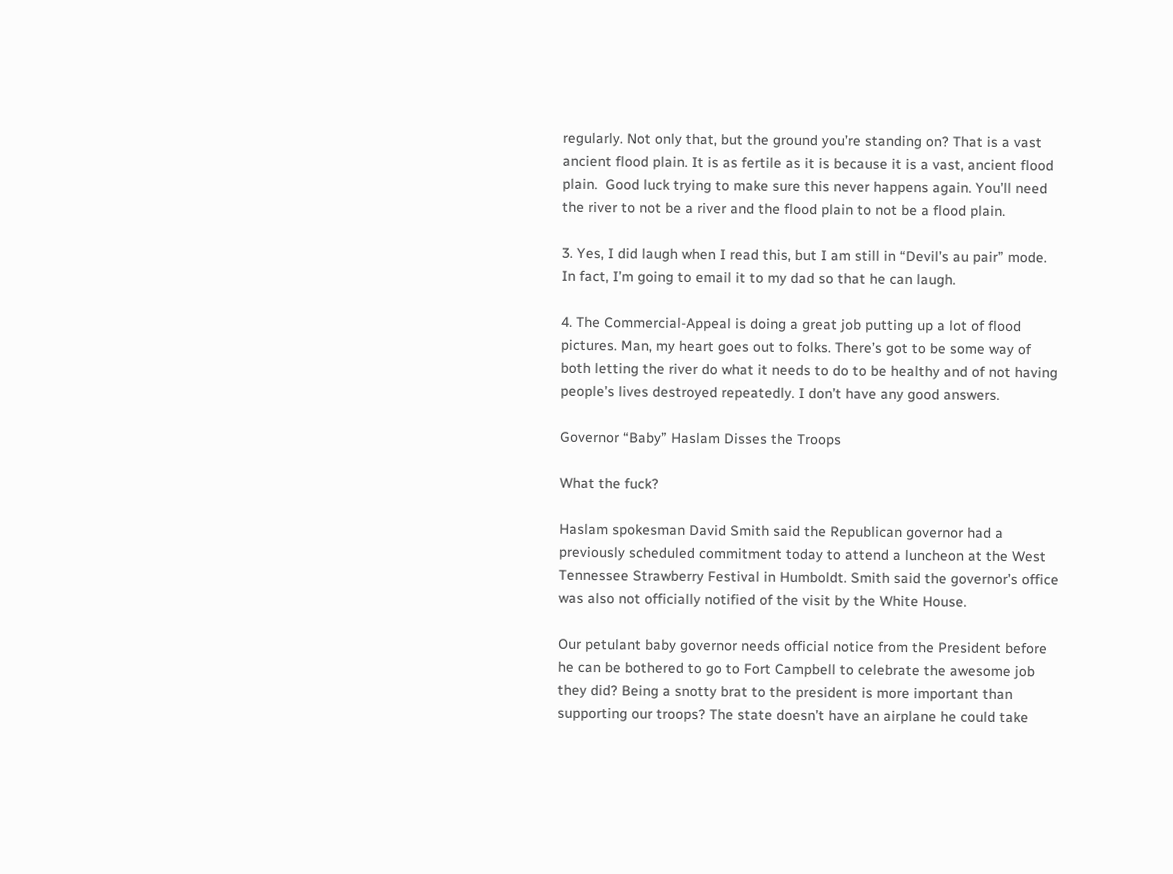regularly. Not only that, but the ground you’re standing on? That is a vast ancient flood plain. It is as fertile as it is because it is a vast, ancient flood plain.  Good luck trying to make sure this never happens again. You’ll need the river to not be a river and the flood plain to not be a flood plain.

3. Yes, I did laugh when I read this, but I am still in “Devil’s au pair” mode. In fact, I’m going to email it to my dad so that he can laugh.

4. The Commercial-Appeal is doing a great job putting up a lot of flood pictures. Man, my heart goes out to folks. There’s got to be some way of both letting the river do what it needs to do to be healthy and of not having people’s lives destroyed repeatedly. I don’t have any good answers.

Governor “Baby” Haslam Disses the Troops

What the fuck?

Haslam spokesman David Smith said the Republican governor had a previously scheduled commitment today to attend a luncheon at the West Tennessee Strawberry Festival in Humboldt. Smith said the governor’s office was also not officially notified of the visit by the White House.

Our petulant baby governor needs official notice from the President before he can be bothered to go to Fort Campbell to celebrate the awesome job they did? Being a snotty brat to the president is more important than supporting our troops? The state doesn’t have an airplane he could take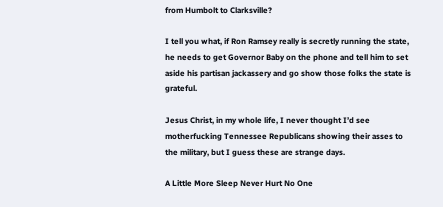from Humbolt to Clarksville?

I tell you what, if Ron Ramsey really is secretly running the state, he needs to get Governor Baby on the phone and tell him to set aside his partisan jackassery and go show those folks the state is grateful.

Jesus Christ, in my whole life, I never thought I’d see motherfucking Tennessee Republicans showing their asses to the military, but I guess these are strange days.

A Little More Sleep Never Hurt No One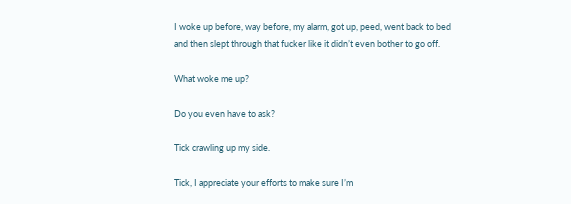I woke up before, way before, my alarm, got up, peed, went back to bed and then slept through that fucker like it didn’t even bother to go off.

What woke me up?

Do you even have to ask?

Tick crawling up my side.

Tick, I appreciate your efforts to make sure I’m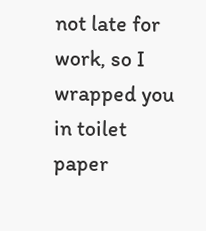not late for work, so I wrapped you in toilet paper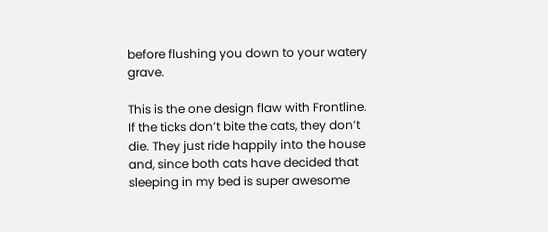before flushing you down to your watery grave.

This is the one design flaw with Frontline. If the ticks don’t bite the cats, they don’t die. They just ride happily into the house and, since both cats have decided that sleeping in my bed is super awesome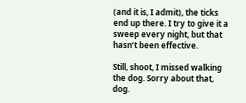(and it is, I admit), the ticks end up there. I try to give it a sweep every night, but that hasn’t been effective.

Still, shoot, I missed walking the dog. Sorry about that, dog.